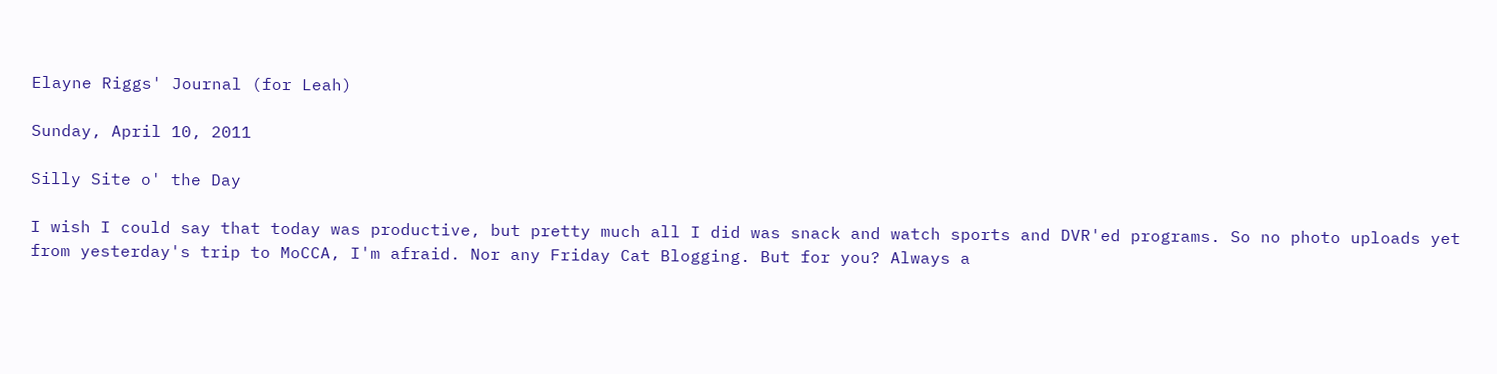Elayne Riggs' Journal (for Leah)

Sunday, April 10, 2011

Silly Site o' the Day

I wish I could say that today was productive, but pretty much all I did was snack and watch sports and DVR'ed programs. So no photo uploads yet from yesterday's trip to MoCCA, I'm afraid. Nor any Friday Cat Blogging. But for you? Always a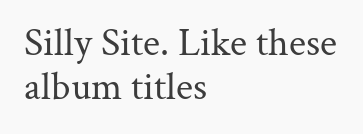Silly Site. Like these album titles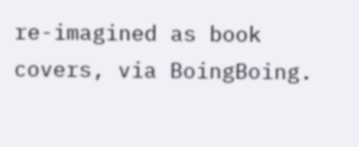re-imagined as book covers, via BoingBoing.